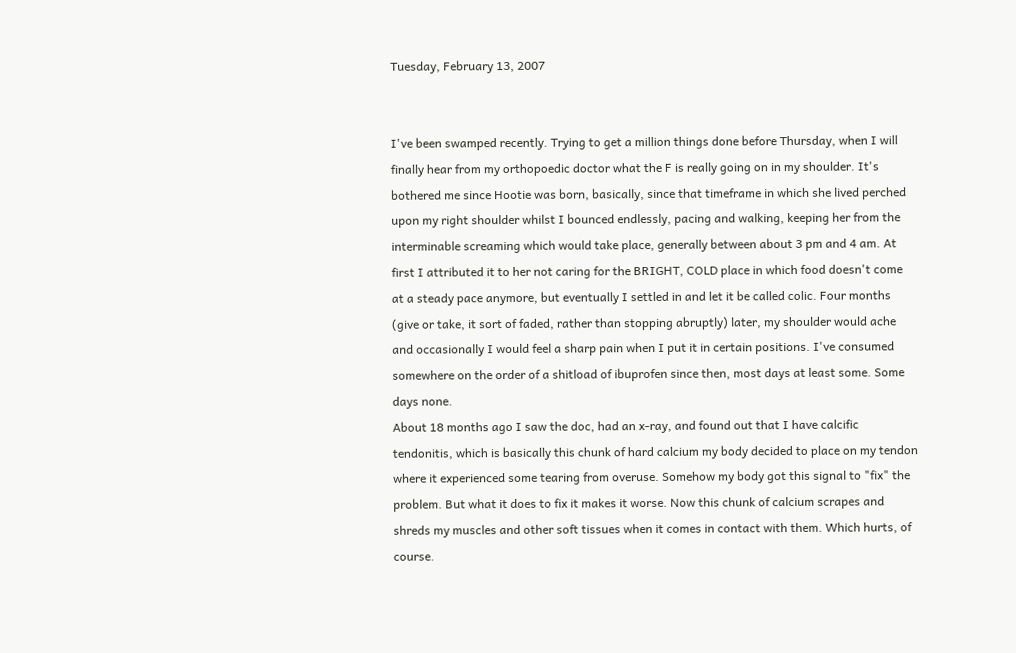Tuesday, February 13, 2007


I've been swamped recently. Trying to get a million things done before Thursday, when I will finally hear from my orthopoedic doctor what the F is really going on in my shoulder. It's bothered me since Hootie was born, basically, since that timeframe in which she lived perched upon my right shoulder whilst I bounced endlessly, pacing and walking, keeping her from the interminable screaming which would take place, generally between about 3 pm and 4 am. At first I attributed it to her not caring for the BRIGHT, COLD place in which food doesn't come at a steady pace anymore, but eventually I settled in and let it be called colic. Four months (give or take, it sort of faded, rather than stopping abruptly) later, my shoulder would ache and occasionally I would feel a sharp pain when I put it in certain positions. I've consumed somewhere on the order of a shitload of ibuprofen since then, most days at least some. Some days none.
About 18 months ago I saw the doc, had an x-ray, and found out that I have calcific tendonitis, which is basically this chunk of hard calcium my body decided to place on my tendon where it experienced some tearing from overuse. Somehow my body got this signal to "fix" the problem. But what it does to fix it makes it worse. Now this chunk of calcium scrapes and shreds my muscles and other soft tissues when it comes in contact with them. Which hurts, of course.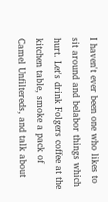I haven't ever been one who likes to sit around and belabor things which hurt. Let's drink Folgers coffee at the kitchen table, smoke a pack of Camel Unfiltereds, and talk about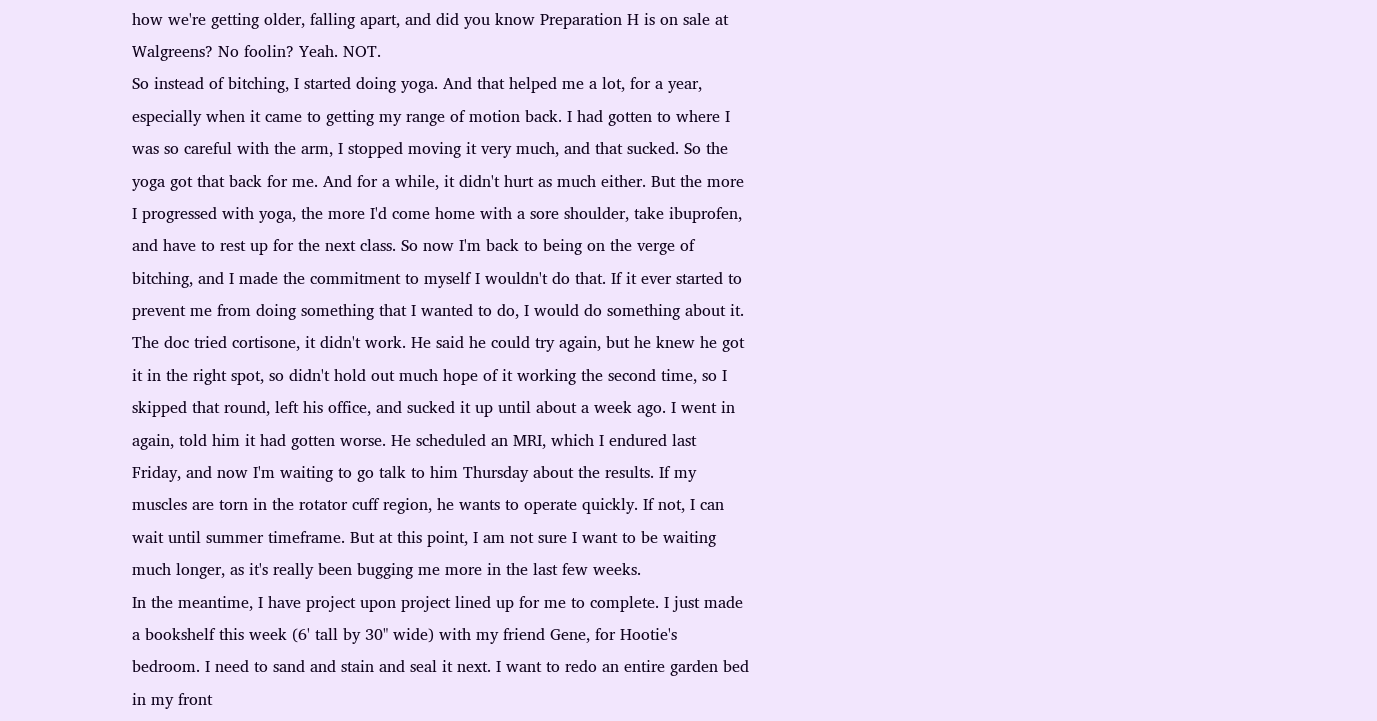how we're getting older, falling apart, and did you know Preparation H is on sale at Walgreens? No foolin? Yeah. NOT.
So instead of bitching, I started doing yoga. And that helped me a lot, for a year, especially when it came to getting my range of motion back. I had gotten to where I was so careful with the arm, I stopped moving it very much, and that sucked. So the yoga got that back for me. And for a while, it didn't hurt as much either. But the more I progressed with yoga, the more I'd come home with a sore shoulder, take ibuprofen, and have to rest up for the next class. So now I'm back to being on the verge of bitching, and I made the commitment to myself I wouldn't do that. If it ever started to prevent me from doing something that I wanted to do, I would do something about it.
The doc tried cortisone, it didn't work. He said he could try again, but he knew he got it in the right spot, so didn't hold out much hope of it working the second time, so I skipped that round, left his office, and sucked it up until about a week ago. I went in again, told him it had gotten worse. He scheduled an MRI, which I endured last Friday, and now I'm waiting to go talk to him Thursday about the results. If my muscles are torn in the rotator cuff region, he wants to operate quickly. If not, I can wait until summer timeframe. But at this point, I am not sure I want to be waiting much longer, as it's really been bugging me more in the last few weeks.
In the meantime, I have project upon project lined up for me to complete. I just made a bookshelf this week (6' tall by 30" wide) with my friend Gene, for Hootie's bedroom. I need to sand and stain and seal it next. I want to redo an entire garden bed in my front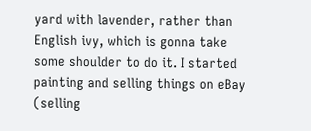yard with lavender, rather than English ivy, which is gonna take some shoulder to do it. I started painting and selling things on eBay (selling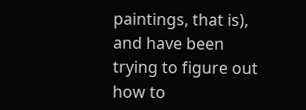paintings, that is), and have been trying to figure out how to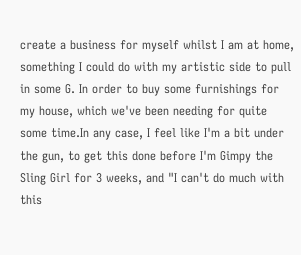create a business for myself whilst I am at home, something I could do with my artistic side to pull in some G. In order to buy some furnishings for my house, which we've been needing for quite some time.In any case, I feel like I'm a bit under the gun, to get this done before I'm Gimpy the Sling Girl for 3 weeks, and "I can't do much with this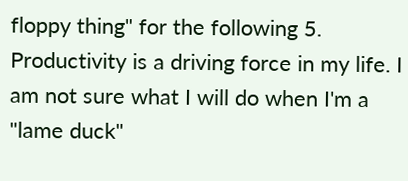floppy thing" for the following 5.
Productivity is a driving force in my life. I am not sure what I will do when I'm a "lame duck"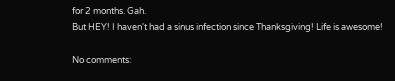for 2 months. Gah.
But HEY! I haven't had a sinus infection since Thanksgiving! Life is awesome!

No comments: